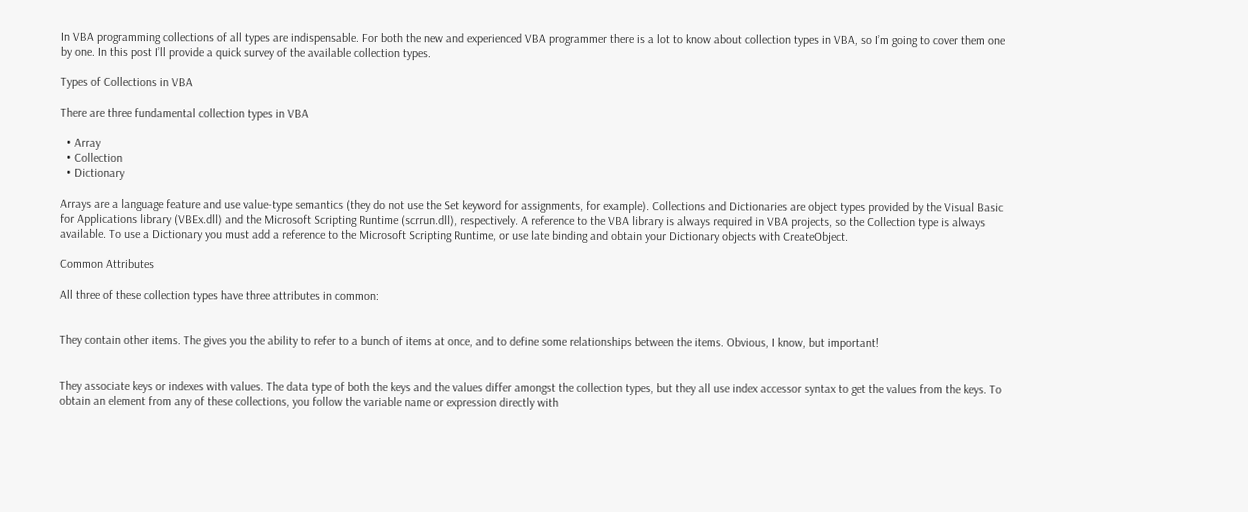In VBA programming collections of all types are indispensable. For both the new and experienced VBA programmer there is a lot to know about collection types in VBA, so I’m going to cover them one by one. In this post I’ll provide a quick survey of the available collection types.

Types of Collections in VBA

There are three fundamental collection types in VBA

  • Array
  • Collection
  • Dictionary

Arrays are a language feature and use value-type semantics (they do not use the Set keyword for assignments, for example). Collections and Dictionaries are object types provided by the Visual Basic for Applications library (VBEx.dll) and the Microsoft Scripting Runtime (scrrun.dll), respectively. A reference to the VBA library is always required in VBA projects, so the Collection type is always available. To use a Dictionary you must add a reference to the Microsoft Scripting Runtime, or use late binding and obtain your Dictionary objects with CreateObject.

Common Attributes

All three of these collection types have three attributes in common:


They contain other items. The gives you the ability to refer to a bunch of items at once, and to define some relationships between the items. Obvious, I know, but important!


They associate keys or indexes with values. The data type of both the keys and the values differ amongst the collection types, but they all use index accessor syntax to get the values from the keys. To obtain an element from any of these collections, you follow the variable name or expression directly with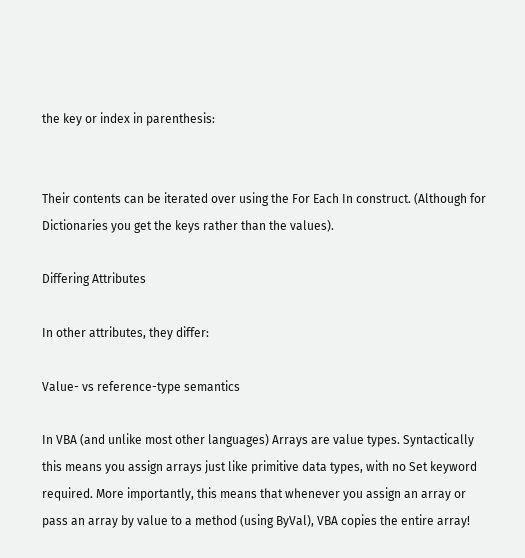the key or index in parenthesis:


Their contents can be iterated over using the For Each In construct. (Although for Dictionaries you get the keys rather than the values).

Differing Attributes

In other attributes, they differ:

Value- vs reference-type semantics

In VBA (and unlike most other languages) Arrays are value types. Syntactically this means you assign arrays just like primitive data types, with no Set keyword required. More importantly, this means that whenever you assign an array or pass an array by value to a method (using ByVal), VBA copies the entire array!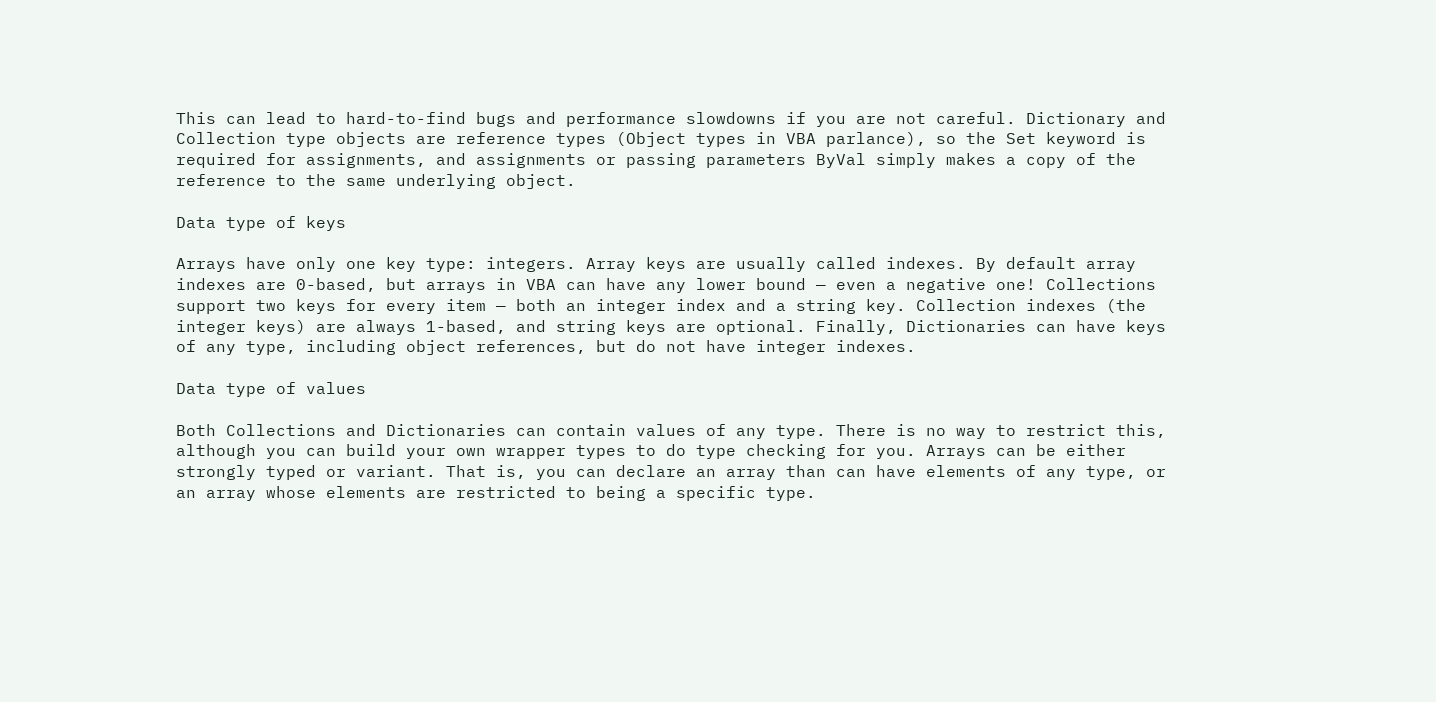This can lead to hard-to-find bugs and performance slowdowns if you are not careful. Dictionary and Collection type objects are reference types (Object types in VBA parlance), so the Set keyword is required for assignments, and assignments or passing parameters ByVal simply makes a copy of the reference to the same underlying object.

Data type of keys

Arrays have only one key type: integers. Array keys are usually called indexes. By default array indexes are 0-based, but arrays in VBA can have any lower bound — even a negative one! Collections support two keys for every item — both an integer index and a string key. Collection indexes (the integer keys) are always 1-based, and string keys are optional. Finally, Dictionaries can have keys of any type, including object references, but do not have integer indexes.

Data type of values

Both Collections and Dictionaries can contain values of any type. There is no way to restrict this, although you can build your own wrapper types to do type checking for you. Arrays can be either strongly typed or variant. That is, you can declare an array than can have elements of any type, or an array whose elements are restricted to being a specific type.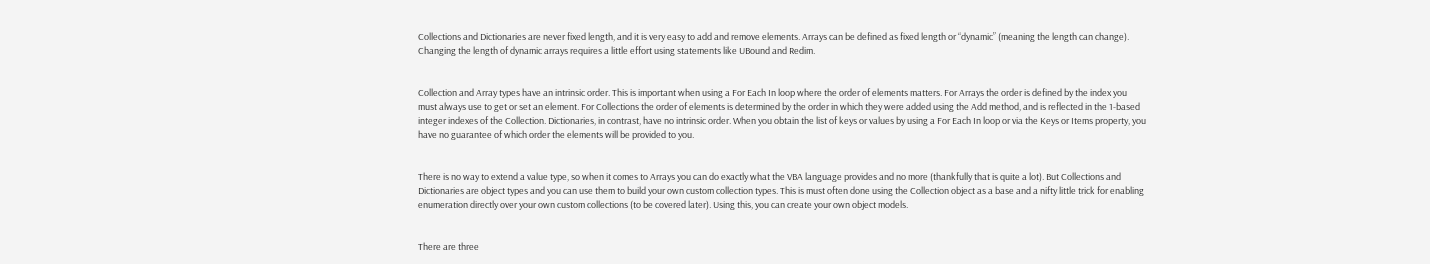Collections and Dictionaries are never fixed length, and it is very easy to add and remove elements. Arrays can be defined as fixed length or “dynamic” (meaning the length can change). Changing the length of dynamic arrays requires a little effort using statements like UBound and Redim.


Collection and Array types have an intrinsic order. This is important when using a For Each In loop where the order of elements matters. For Arrays the order is defined by the index you must always use to get or set an element. For Collections the order of elements is determined by the order in which they were added using the Add method, and is reflected in the 1-based integer indexes of the Collection. Dictionaries, in contrast, have no intrinsic order. When you obtain the list of keys or values by using a For Each In loop or via the Keys or Items property, you have no guarantee of which order the elements will be provided to you.


There is no way to extend a value type, so when it comes to Arrays you can do exactly what the VBA language provides and no more (thankfully that is quite a lot). But Collections and Dictionaries are object types and you can use them to build your own custom collection types. This is must often done using the Collection object as a base and a nifty little trick for enabling enumeration directly over your own custom collections (to be covered later). Using this, you can create your own object models.


There are three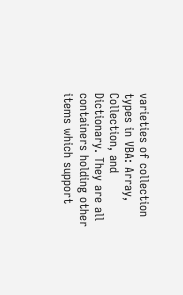varieties of collection types in VBA: Array, Collection, and Dictionary. They are all containers holding other items which support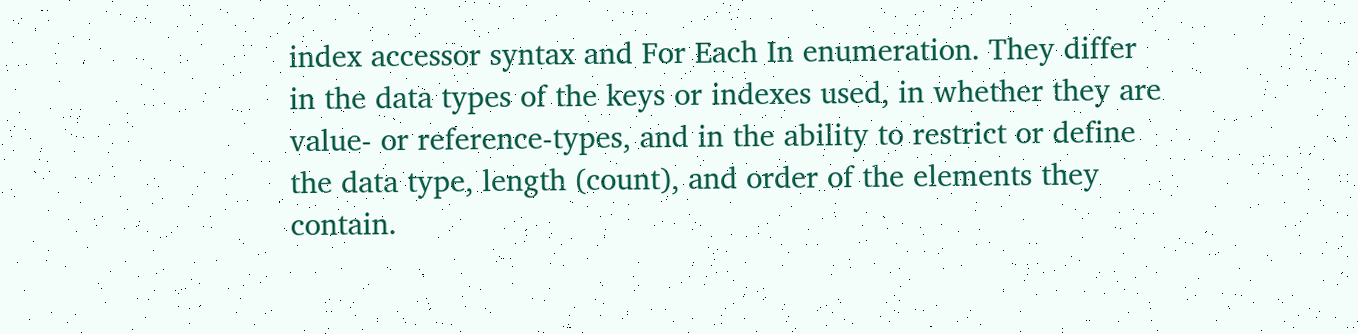index accessor syntax and For Each In enumeration. They differ in the data types of the keys or indexes used, in whether they are value- or reference-types, and in the ability to restrict or define the data type, length (count), and order of the elements they contain.